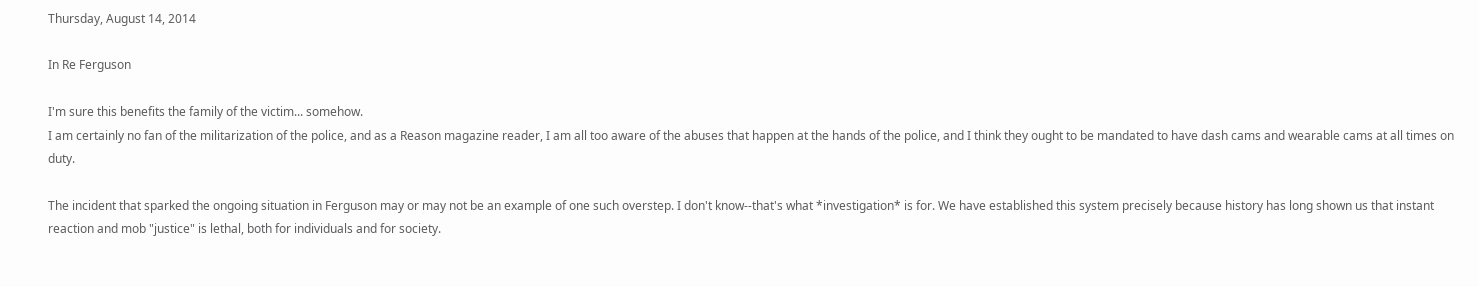Thursday, August 14, 2014

In Re Ferguson

I'm sure this benefits the family of the victim... somehow.
I am certainly no fan of the militarization of the police, and as a Reason magazine reader, I am all too aware of the abuses that happen at the hands of the police, and I think they ought to be mandated to have dash cams and wearable cams at all times on duty.

The incident that sparked the ongoing situation in Ferguson may or may not be an example of one such overstep. I don't know--that's what *investigation* is for. We have established this system precisely because history has long shown us that instant reaction and mob "justice" is lethal, both for individuals and for society.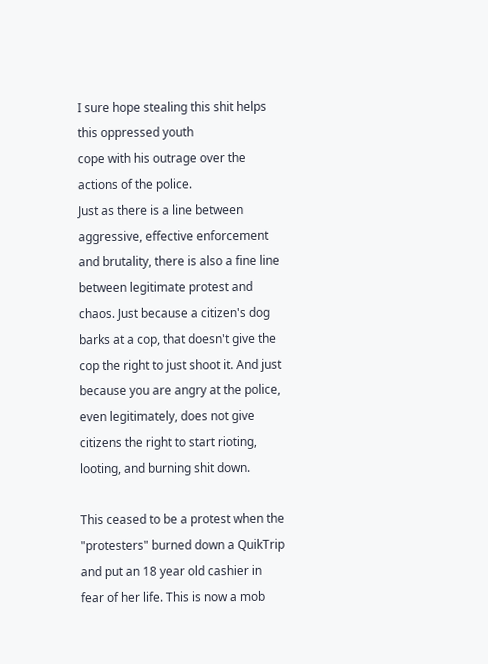I sure hope stealing this shit helps this oppressed youth
cope with his outrage over the actions of the police.
Just as there is a line between aggressive, effective enforcement and brutality, there is also a fine line between legitimate protest and chaos. Just because a citizen's dog barks at a cop, that doesn't give the cop the right to just shoot it. And just because you are angry at the police, even legitimately, does not give citizens the right to start rioting, looting, and burning shit down.

This ceased to be a protest when the "protesters" burned down a QuikTrip and put an 18 year old cashier in fear of her life. This is now a mob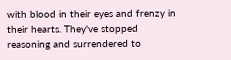with blood in their eyes and frenzy in their hearts. They've stopped reasoning and surrendered to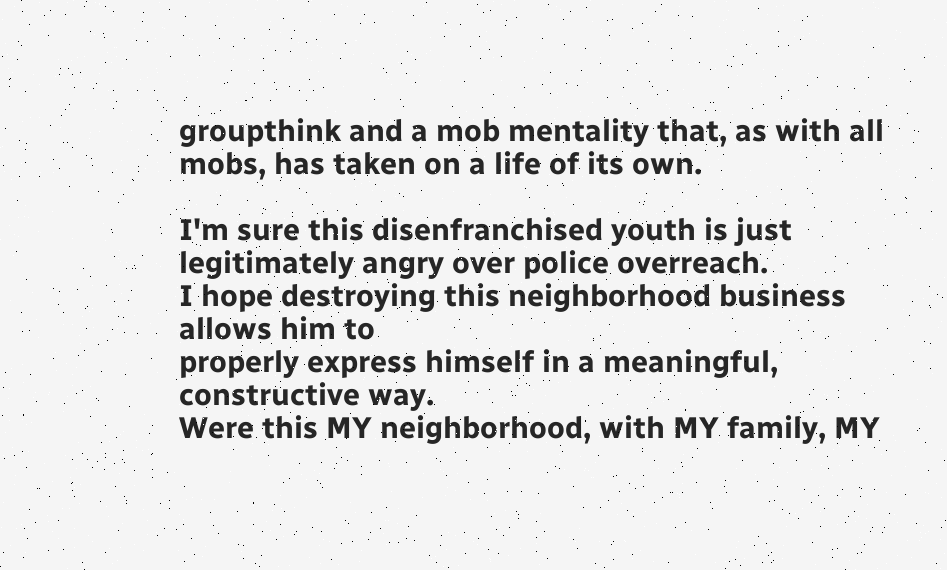groupthink and a mob mentality that, as with all mobs, has taken on a life of its own.

I'm sure this disenfranchised youth is just
legitimately angry over police overreach.
I hope destroying this neighborhood business allows him to
properly express himself in a meaningful, constructive way.
Were this MY neighborhood, with MY family, MY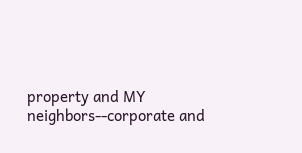property and MY neighbors--corporate and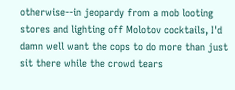otherwise--in jeopardy from a mob looting stores and lighting off Molotov cocktails, I'd damn well want the cops to do more than just sit there while the crowd tears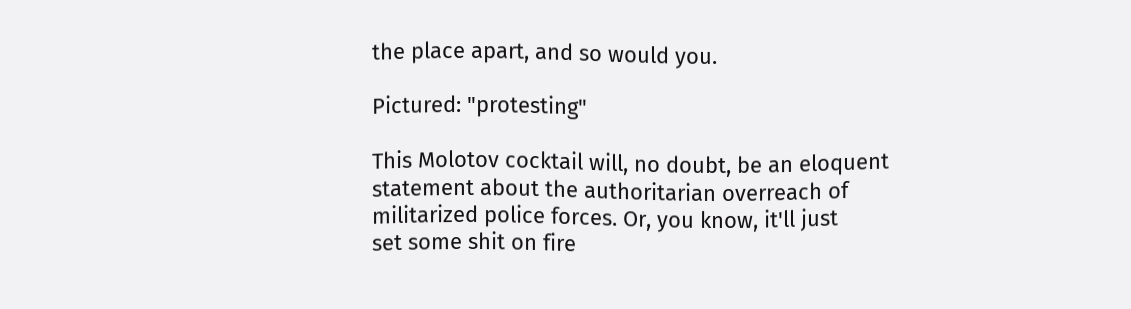the place apart, and so would you.

Pictured: "protesting"

This Molotov cocktail will, no doubt, be an eloquent
statement about the authoritarian overreach of
militarized police forces. Or, you know, it'll just
set some shit on fire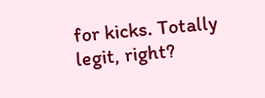for kicks. Totally legit, right?